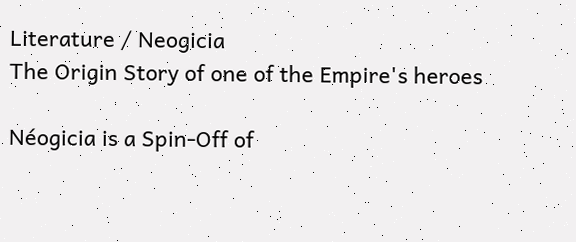Literature / Neogicia
The Origin Story of one of the Empire's heroes

Néogicia is a Spin-Off of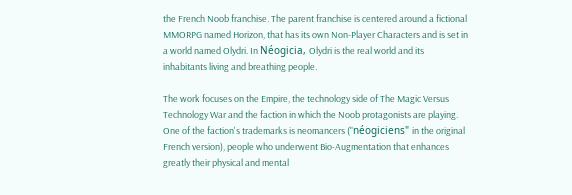the French Noob franchise. The parent franchise is centered around a fictional MMORPG named Horizon, that has its own Non-Player Characters and is set in a world named Olydri. In Néogicia, Olydri is the real world and its inhabitants living and breathing people.

The work focuses on the Empire, the technology side of The Magic Versus Technology War and the faction in which the Noob protagonists are playing. One of the faction's trademarks is neomancers ("néogiciens" in the original French version), people who underwent Bio-Augmentation that enhances greatly their physical and mental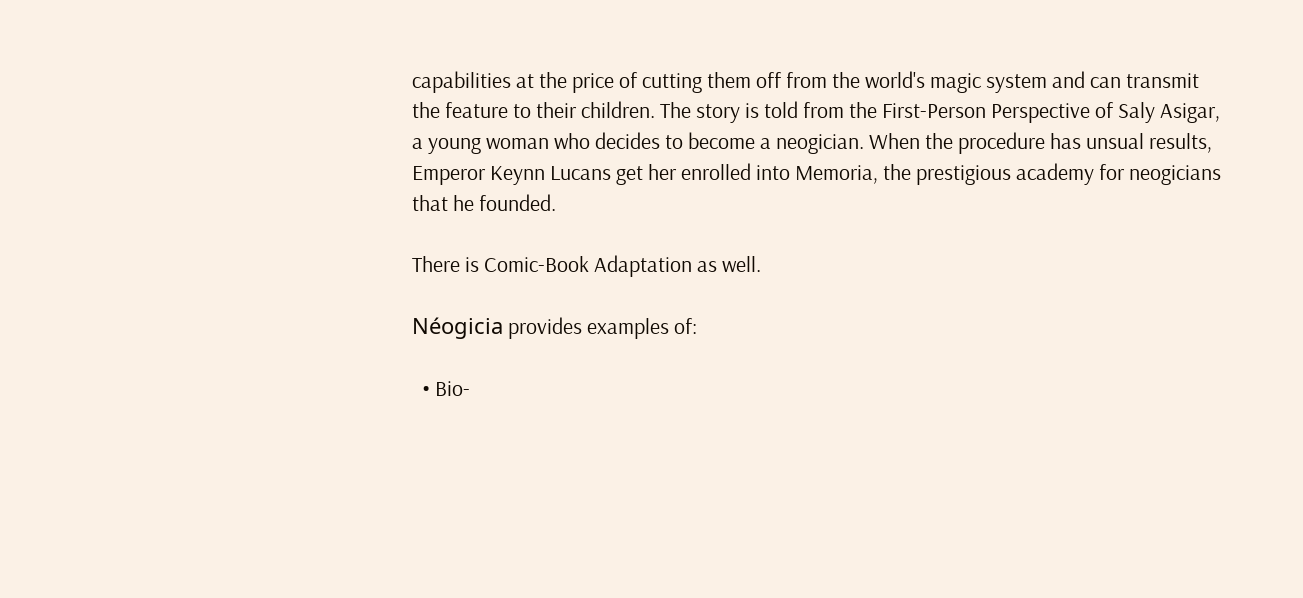capabilities at the price of cutting them off from the world's magic system and can transmit the feature to their children. The story is told from the First-Person Perspective of Saly Asigar, a young woman who decides to become a neogician. When the procedure has unsual results, Emperor Keynn Lucans get her enrolled into Memoria, the prestigious academy for neogicians that he founded.

There is Comic-Book Adaptation as well.

Néogicia provides examples of:

  • Bio-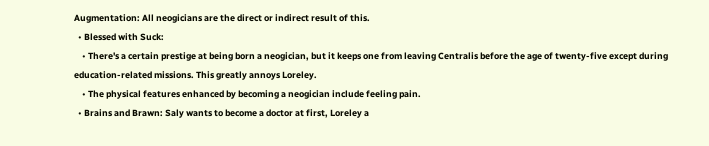Augmentation: All neogicians are the direct or indirect result of this.
  • Blessed with Suck:
    • There's a certain prestige at being born a neogician, but it keeps one from leaving Centralis before the age of twenty-five except during education-related missions. This greatly annoys Loreley.
    • The physical features enhanced by becoming a neogician include feeling pain.
  • Brains and Brawn: Saly wants to become a doctor at first, Loreley a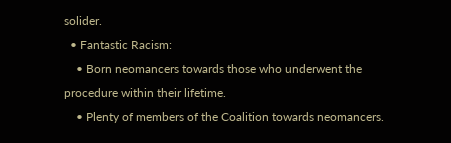solider.
  • Fantastic Racism:
    • Born neomancers towards those who underwent the procedure within their lifetime.
    • Plenty of members of the Coalition towards neomancers.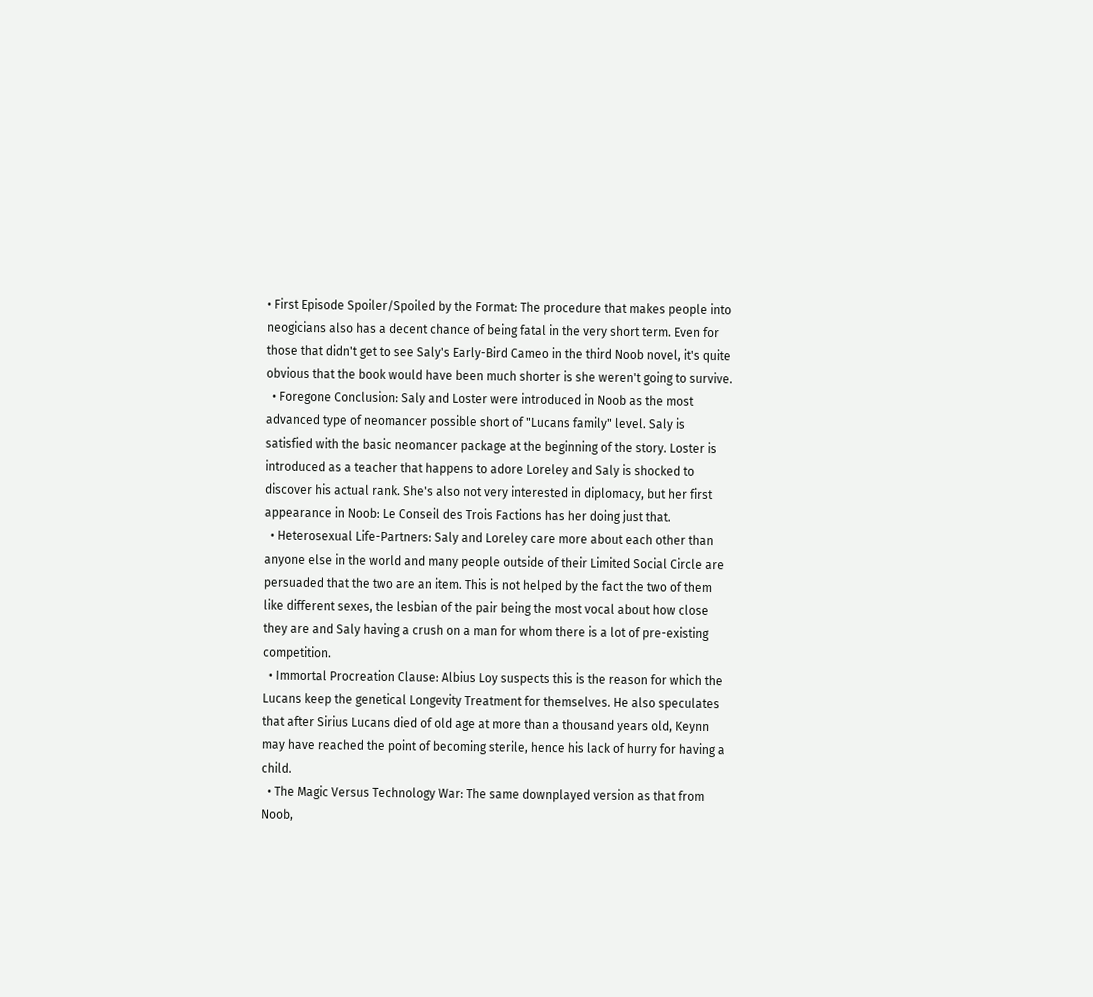• First Episode Spoiler/Spoiled by the Format: The procedure that makes people into neogicians also has a decent chance of being fatal in the very short term. Even for those that didn't get to see Saly's Early-Bird Cameo in the third Noob novel, it's quite obvious that the book would have been much shorter is she weren't going to survive.
  • Foregone Conclusion: Saly and Loster were introduced in Noob as the most advanced type of neomancer possible short of "Lucans family" level. Saly is satisfied with the basic neomancer package at the beginning of the story. Loster is introduced as a teacher that happens to adore Loreley and Saly is shocked to discover his actual rank. She's also not very interested in diplomacy, but her first appearance in Noob: Le Conseil des Trois Factions has her doing just that.
  • Heterosexual Life-Partners: Saly and Loreley care more about each other than anyone else in the world and many people outside of their Limited Social Circle are persuaded that the two are an item. This is not helped by the fact the two of them like different sexes, the lesbian of the pair being the most vocal about how close they are and Saly having a crush on a man for whom there is a lot of pre-existing competition.
  • Immortal Procreation Clause: Albius Loy suspects this is the reason for which the Lucans keep the genetical Longevity Treatment for themselves. He also speculates that after Sirius Lucans died of old age at more than a thousand years old, Keynn may have reached the point of becoming sterile, hence his lack of hurry for having a child.
  • The Magic Versus Technology War: The same downplayed version as that from Noob,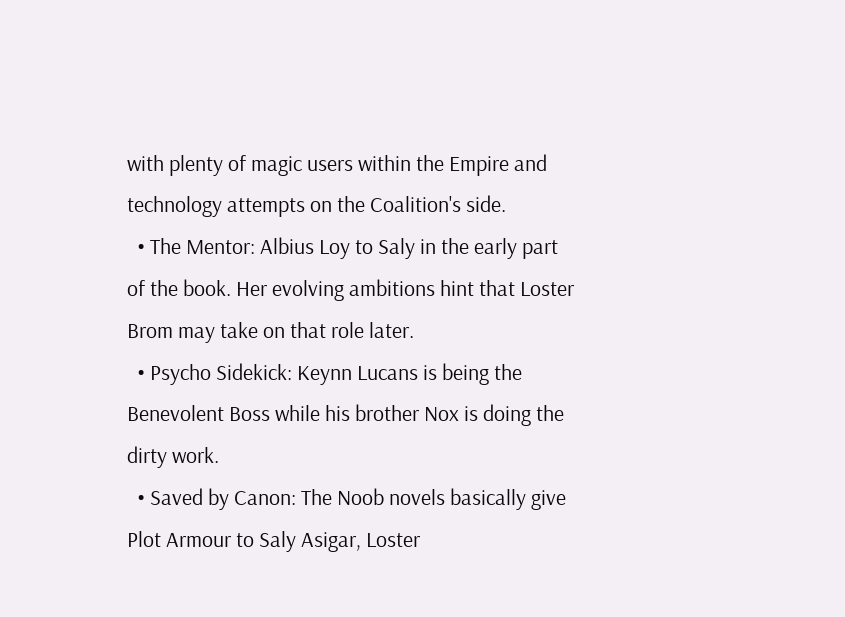with plenty of magic users within the Empire and technology attempts on the Coalition's side.
  • The Mentor: Albius Loy to Saly in the early part of the book. Her evolving ambitions hint that Loster Brom may take on that role later.
  • Psycho Sidekick: Keynn Lucans is being the Benevolent Boss while his brother Nox is doing the dirty work.
  • Saved by Canon: The Noob novels basically give Plot Armour to Saly Asigar, Loster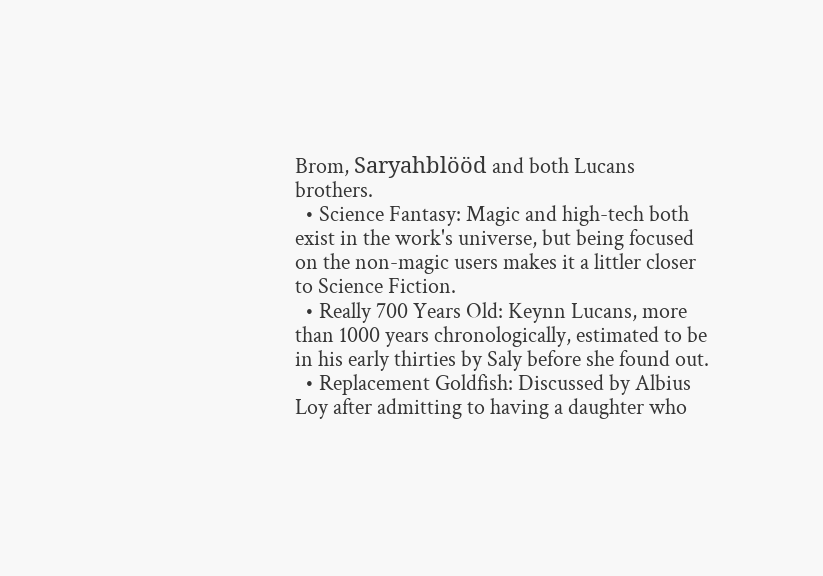Brom, Saryahblööd and both Lucans brothers.
  • Science Fantasy: Magic and high-tech both exist in the work's universe, but being focused on the non-magic users makes it a littler closer to Science Fiction.
  • Really 700 Years Old: Keynn Lucans, more than 1000 years chronologically, estimated to be in his early thirties by Saly before she found out.
  • Replacement Goldfish: Discussed by Albius Loy after admitting to having a daughter who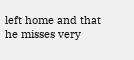left home and that he misses very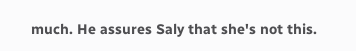much. He assures Saly that she's not this.